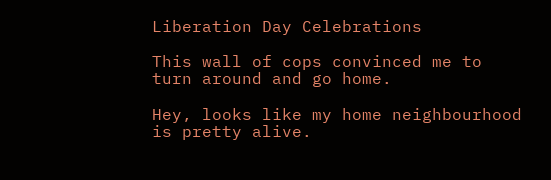Liberation Day Celebrations

This wall of cops convinced me to turn around and go home.

Hey, looks like my home neighbourhood is pretty alive.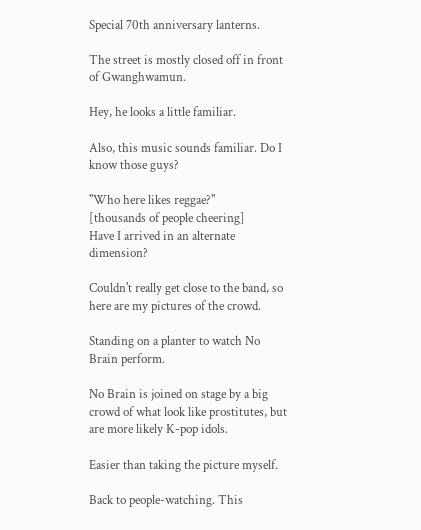Special 70th anniversary lanterns.

The street is mostly closed off in front of Gwanghwamun.

Hey, he looks a little familiar.

Also, this music sounds familiar. Do I know those guys?

"Who here likes reggae?"
[thousands of people cheering]
Have I arrived in an alternate dimension?

Couldn't really get close to the band, so here are my pictures of the crowd.

Standing on a planter to watch No Brain perform.

No Brain is joined on stage by a big crowd of what look like prostitutes, but are more likely K-pop idols.

Easier than taking the picture myself.

Back to people-watching. This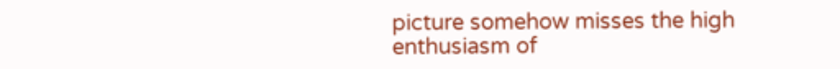picture somehow misses the high enthusiasm of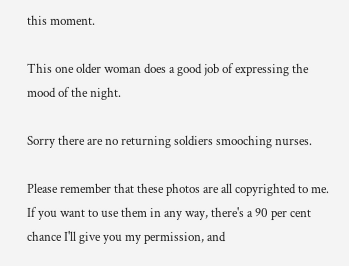this moment.

This one older woman does a good job of expressing the mood of the night.

Sorry there are no returning soldiers smooching nurses.

Please remember that these photos are all copyrighted to me. If you want to use them in any way, there's a 90 per cent chance I'll give you my permission, and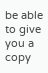be able to give you a copy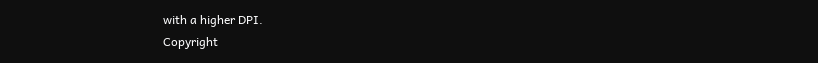with a higher DPI.
Copyright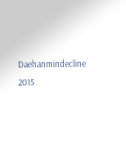Daehanmindecline 2015